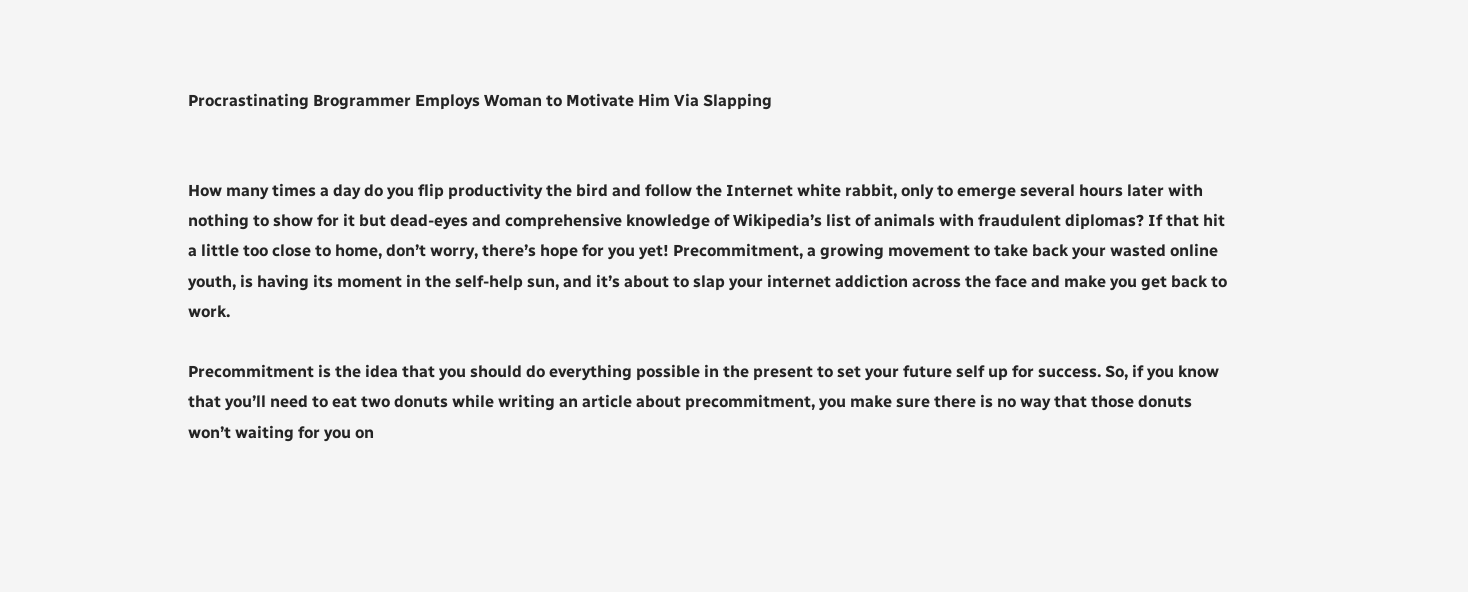Procrastinating Brogrammer Employs Woman to Motivate Him Via Slapping


How many times a day do you flip productivity the bird and follow the Internet white rabbit, only to emerge several hours later with nothing to show for it but dead-eyes and comprehensive knowledge of Wikipedia’s list of animals with fraudulent diplomas? If that hit a little too close to home, don’t worry, there’s hope for you yet! Precommitment, a growing movement to take back your wasted online youth, is having its moment in the self-help sun, and it’s about to slap your internet addiction across the face and make you get back to work.

Precommitment is the idea that you should do everything possible in the present to set your future self up for success. So, if you know that you’ll need to eat two donuts while writing an article about precommitment, you make sure there is no way that those donuts won’t waiting for you on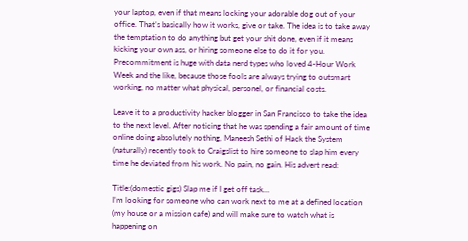your laptop, even if that means locking your adorable dog out of your office. That’s basically how it works, give or take. The idea is to take away the temptation to do anything but get your shit done, even if it means kicking your own ass, or hiring someone else to do it for you. Precommitment is huge with data nerd types who loved 4-Hour Work Week and the like, because those fools are always trying to outsmart working, no matter what physical, personel, or financial costs.

Leave it to a productivity hacker blogger in San Francisco to take the idea to the next level. After noticing that he was spending a fair amount of time online doing absolutely nothing, Maneesh Sethi of Hack the System (naturally) recently took to Craigslist to hire someone to slap him every time he deviated from his work. No pain, no gain. His advert read:

Title:(domestic gigs) Slap me if I get off task…
I’m looking for someone who can work next to me at a defined location (my house or a mission cafe) and will make sure to watch what is happening on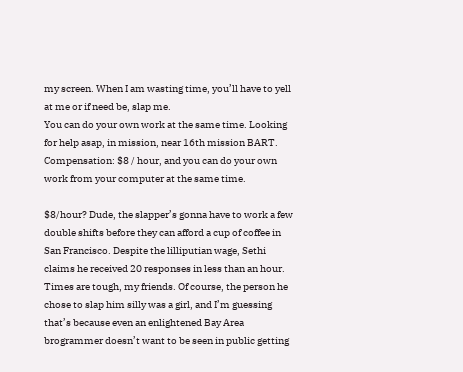my screen. When I am wasting time, you’ll have to yell at me or if need be, slap me.
You can do your own work at the same time. Looking for help asap, in mission, near 16th mission BART.
Compensation: $8 / hour, and you can do your own work from your computer at the same time.

$8/hour? Dude, the slapper’s gonna have to work a few double shifts before they can afford a cup of coffee in San Francisco. Despite the lilliputian wage, Sethi claims he received 20 responses in less than an hour. Times are tough, my friends. Of course, the person he chose to slap him silly was a girl, and I’m guessing that’s because even an enlightened Bay Area brogrammer doesn’t want to be seen in public getting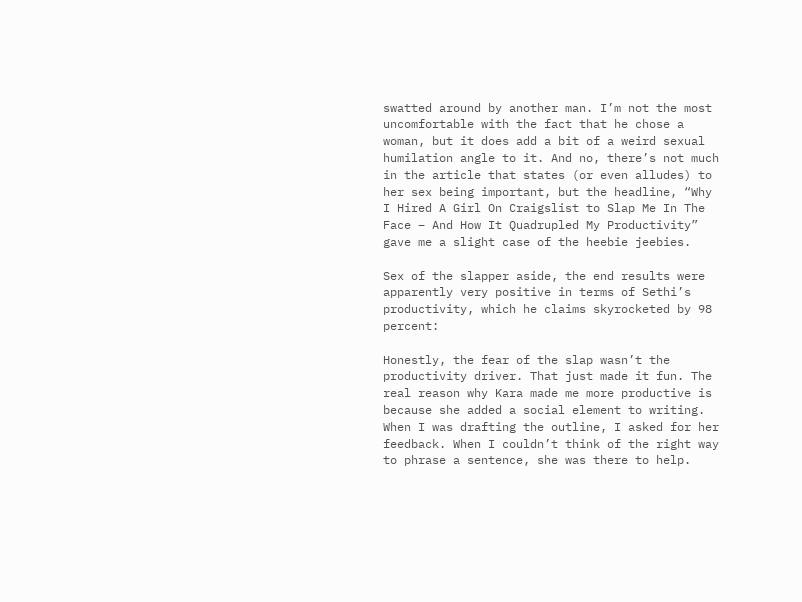swatted around by another man. I’m not the most uncomfortable with the fact that he chose a woman, but it does add a bit of a weird sexual humilation angle to it. And no, there’s not much in the article that states (or even alludes) to her sex being important, but the headline, “Why I Hired A Girl On Craigslist to Slap Me In The Face – And How It Quadrupled My Productivity” gave me a slight case of the heebie jeebies.

Sex of the slapper aside, the end results were apparently very positive in terms of Sethi’s productivity, which he claims skyrocketed by 98 percent:

Honestly, the fear of the slap wasn’t the productivity driver. That just made it fun. The real reason why Kara made me more productive is because she added a social element to writing. When I was drafting the outline, I asked for her feedback. When I couldn’t think of the right way to phrase a sentence, she was there to help.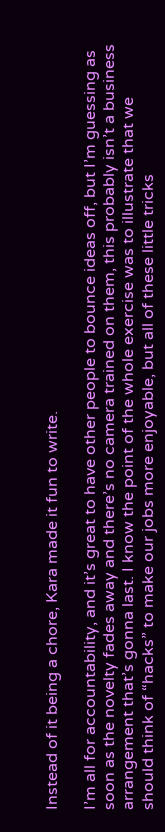Instead of it being a chore, Kara made it fun to write.

I’m all for accountability, and it’s great to have other people to bounce ideas off, but I’m guessing as soon as the novelty fades away and there’s no camera trained on them, this probably isn’t a business arrangement that’s gonna last. I know the point of the whole exercise was to illustrate that we should think of “hacks” to make our jobs more enjoyable, but all of these little tricks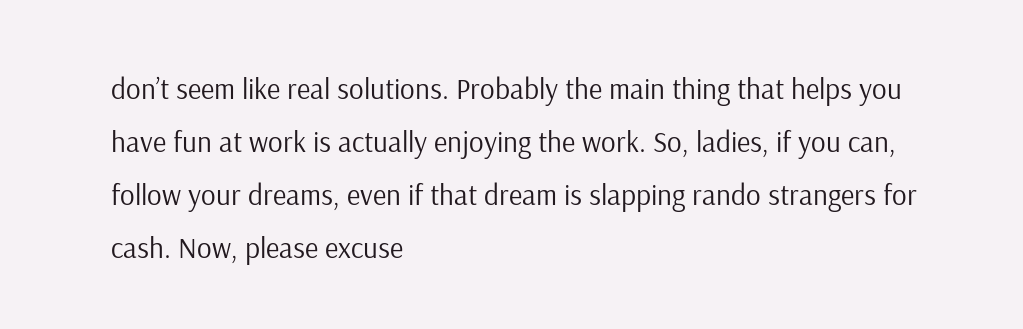don’t seem like real solutions. Probably the main thing that helps you have fun at work is actually enjoying the work. So, ladies, if you can, follow your dreams, even if that dream is slapping rando strangers for cash. Now, please excuse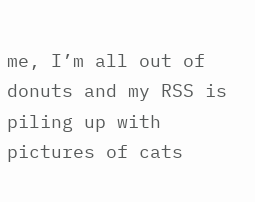me, I’m all out of donuts and my RSS is piling up with pictures of cats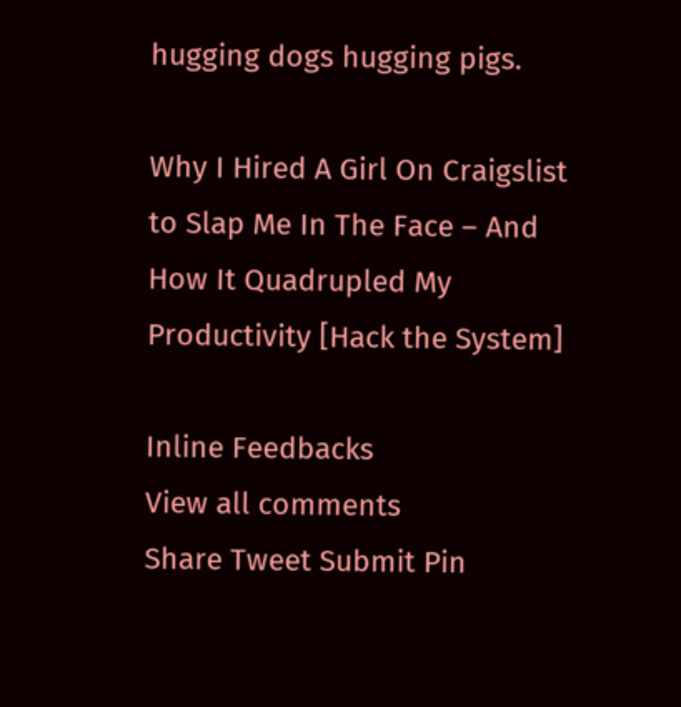hugging dogs hugging pigs.

Why I Hired A Girl On Craigslist to Slap Me In The Face – And How It Quadrupled My Productivity [Hack the System]

Inline Feedbacks
View all comments
Share Tweet Submit Pin